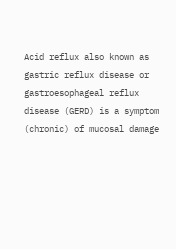Acid reflux also known as gastric reflux disease or gastroesophageal reflux disease (GERD) is a symptom (chronic) of mucosal damage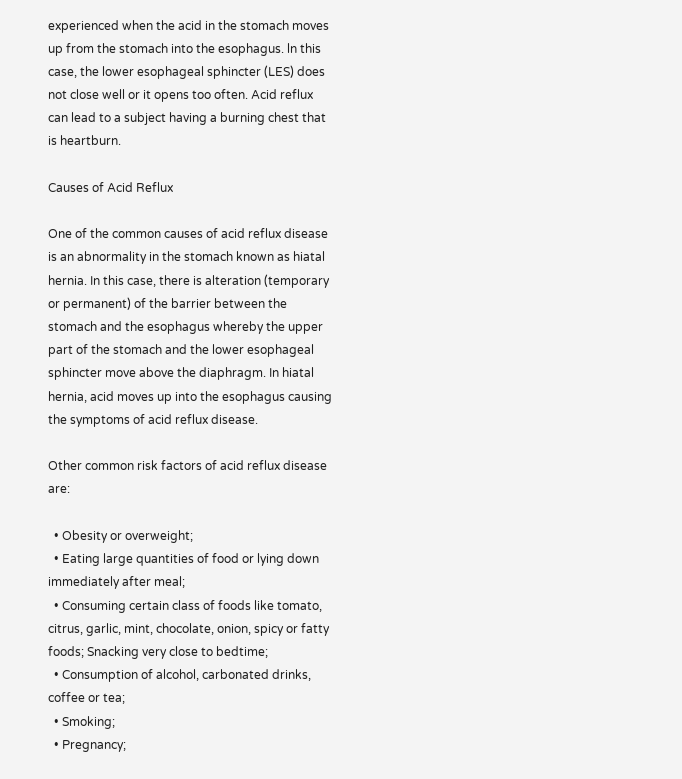experienced when the acid in the stomach moves up from the stomach into the esophagus. ln this case, the lower esophageal sphincter (LES) does not close well or it opens too often. Acid reflux can lead to a subject having a burning chest that is heartburn.

Causes of Acid Reflux

One of the common causes of acid reflux disease is an abnormality in the stomach known as hiatal hernia. In this case, there is alteration (temporary or permanent) of the barrier between the stomach and the esophagus whereby the upper part of the stomach and the lower esophageal sphincter move above the diaphragm. In hiatal hernia, acid moves up into the esophagus causing the symptoms of acid reflux disease.

Other common risk factors of acid reflux disease are:

  • Obesity or overweight;
  • Eating large quantities of food or lying down immediately after meal;
  • Consuming certain class of foods like tomato, citrus, garlic, mint, chocolate, onion, spicy or fatty foods; Snacking very close to bedtime;
  • Consumption of alcohol, carbonated drinks, coffee or tea;
  • Smoking;
  • Pregnancy;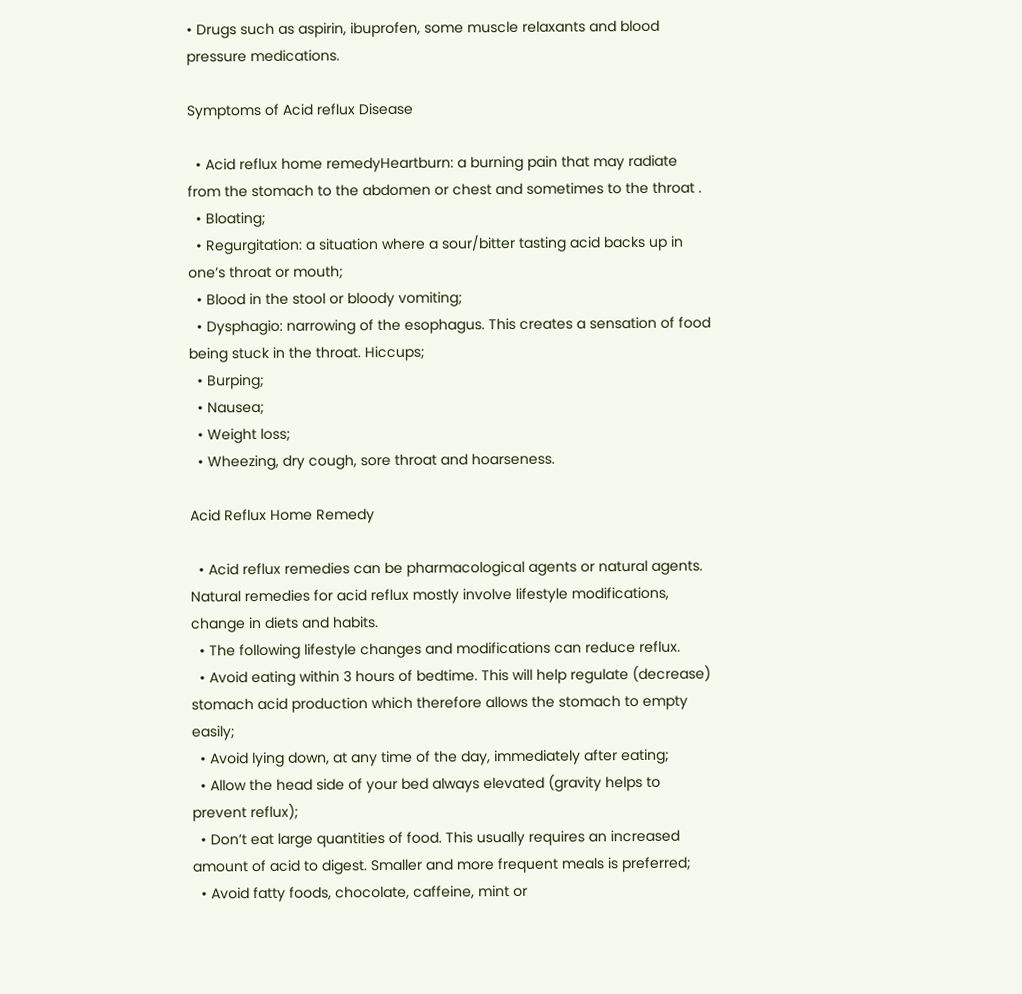• Drugs such as aspirin, ibuprofen, some muscle relaxants and blood pressure medications.

Symptoms of Acid reflux Disease

  • Acid reflux home remedyHeartburn: a burning pain that may radiate from the stomach to the abdomen or chest and sometimes to the throat .
  • Bloating;
  • Regurgitation: a situation where a sour/bitter tasting acid backs up in one’s throat or mouth;
  • Blood in the stool or bloody vomiting;
  • Dysphagio: narrowing of the esophagus. This creates a sensation of food being stuck in the throat. Hiccups;
  • Burping;
  • Nausea;
  • Weight loss;
  • Wheezing, dry cough, sore throat and hoarseness.

Acid Reflux Home Remedy

  • Acid reflux remedies can be pharmacological agents or natural agents. Natural remedies for acid reflux mostly involve lifestyle modifications, change in diets and habits.
  • The following lifestyle changes and modifications can reduce reflux.
  • Avoid eating within 3 hours of bedtime. This will help regulate (decrease) stomach acid production which therefore allows the stomach to empty easily;
  • Avoid lying down, at any time of the day, immediately after eating;
  • Allow the head side of your bed always elevated (gravity helps to prevent reflux);
  • Don’t eat large quantities of food. This usually requires an increased amount of acid to digest. Smaller and more frequent meals is preferred;
  • Avoid fatty foods, chocolate, caffeine, mint or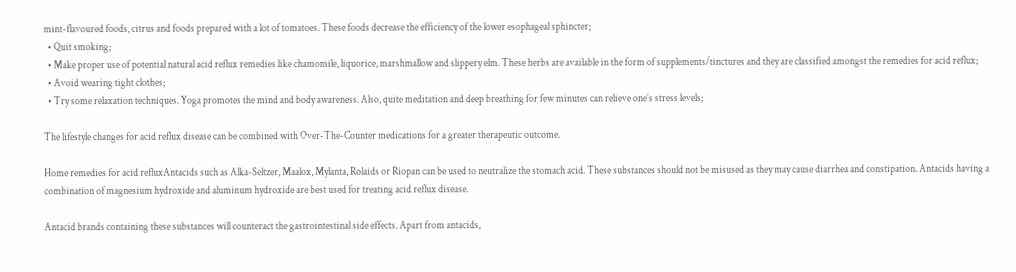mint-flavoured foods, citrus and foods prepared with a lot of tomatoes. These foods decrease the efficiency of the lower esophageal sphincter;
  • Quit smoking;
  • Make proper use of potential natural acid reflux remedies like chamomile, liquorice, marshmallow and slippery elm. These herbs are available in the form of supplements/tinctures and they are classified amongst the remedies for acid reflux;
  • Avoid wearing tight clothes;
  • Try some relaxation techniques. Yoga promotes the mind and body awareness. Also, quite meditation and deep breathing for few minutes can relieve one’s stress levels;

The lifestyle changes for acid reflux disease can be combined with Over-The-Counter medications for a greater therapeutic outcome.

Home remedies for acid refluxAntacids such as Alka-Seltzer, Maalox, Mylanta, Rolaids or Riopan can be used to neutralize the stomach acid. These substances should not be misused as they may cause diarrhea and constipation. Antacids having a combination of magnesium hydroxide and aluminum hydroxide are best used for treating acid reflux disease.

Antacid brands containing these substances will counteract the gastrointestinal side effects. Apart from antacids,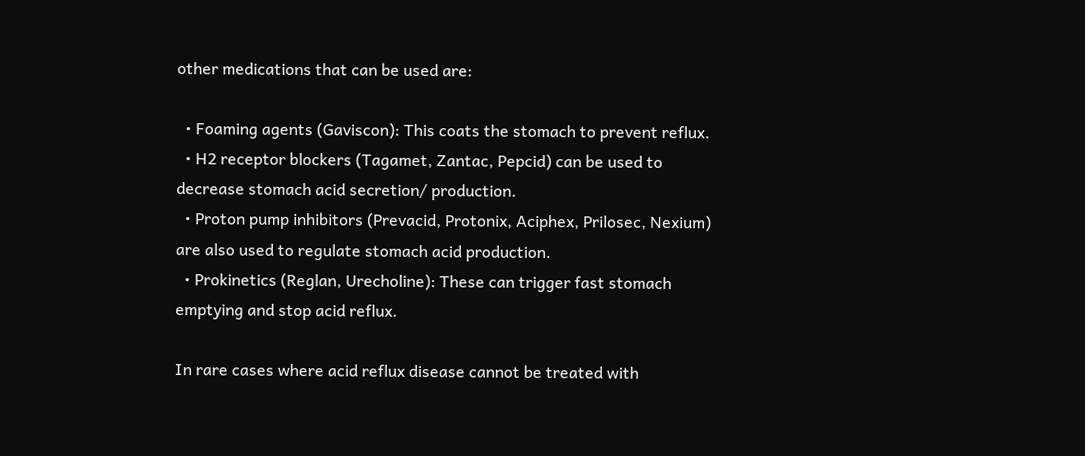other medications that can be used are:

  • Foaming agents (Gaviscon): This coats the stomach to prevent reflux.
  • H2 receptor blockers (Tagamet, Zantac, Pepcid) can be used to decrease stomach acid secretion/ production.
  • Proton pump inhibitors (Prevacid, Protonix, Aciphex, Prilosec, Nexium) are also used to regulate stomach acid production.
  • Prokinetics (Reglan, Urecholine): These can trigger fast stomach emptying and stop acid reflux.

In rare cases where acid reflux disease cannot be treated with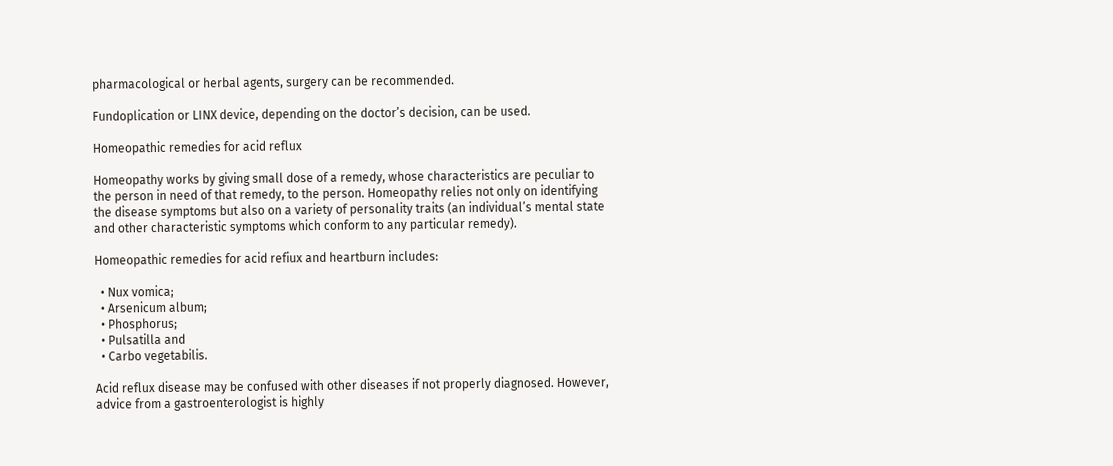pharmacological or herbal agents, surgery can be recommended.

Fundoplication or LINX device, depending on the doctor’s decision, can be used.

Homeopathic remedies for acid reflux

Homeopathy works by giving small dose of a remedy, whose characteristics are peculiar to the person in need of that remedy, to the person. Homeopathy relies not only on identifying the disease symptoms but also on a variety of personality traits (an individual’s mental state and other characteristic symptoms which conform to any particular remedy).

Homeopathic remedies for acid refiux and heartburn includes:

  • Nux vomica;
  • Arsenicum album;
  • Phosphorus;
  • Pulsatilla and
  • Carbo vegetabilis.

Acid reflux disease may be confused with other diseases if not properly diagnosed. However, advice from a gastroenterologist is highly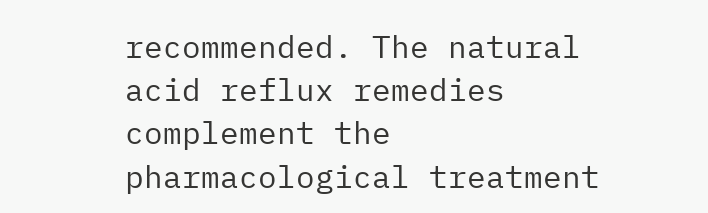recommended. The natural acid reflux remedies complement the pharmacological treatment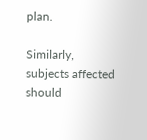plan.

Similarly, subjects affected should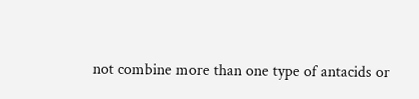not combine more than one type of antacids or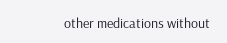other medications without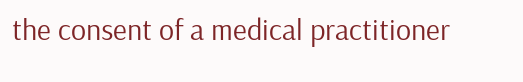the consent of a medical practitioner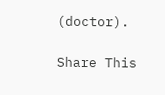(doctor).

Share This